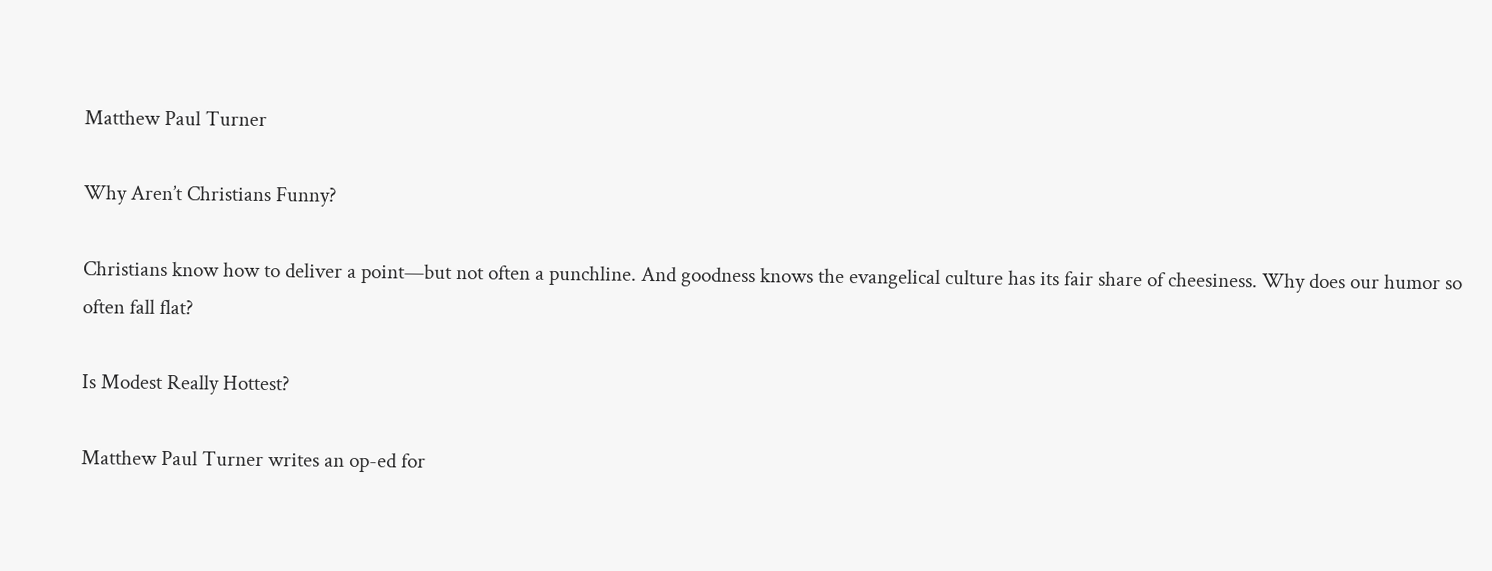Matthew Paul Turner

Why Aren’t Christians Funny?

Christians know how to deliver a point—but not often a punchline. And goodness knows the evangelical culture has its fair share of cheesiness. Why does our humor so often fall flat?

Is Modest Really Hottest?

Matthew Paul Turner writes an op-ed for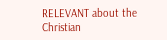RELEVANT about the Christian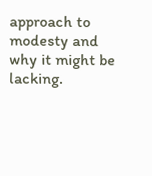approach to modesty and why it might be lacking.